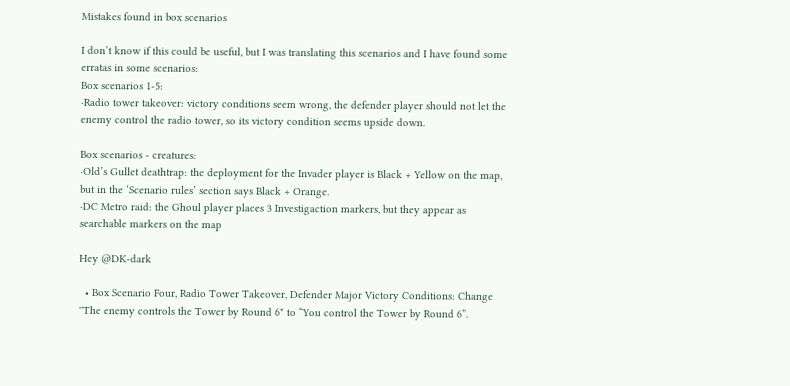Mistakes found in box scenarios

I don’t know if this could be useful, but I was translating this scenarios and I have found some erratas in some scenarios:
Box scenarios 1-5:
·Radio tower takeover: victory conditions seem wrong, the defender player should not let the enemy control the radio tower, so its victory condition seems upside down.

Box scenarios - creatures:
·Old’s Gullet deathtrap: the deployment for the Invader player is Black + Yellow on the map, but in the ‘Scenario rules’ section says Black + Orange.
·DC Metro raid: the Ghoul player places 3 Investigaction markers, but they appear as searchable markers on the map

Hey @DK-dark

  • Box Scenario Four, Radio Tower Takeover, Defender Major Victory Conditions: Change ''The enemy controls the Tower by Round 6" to “You control the Tower by Round 6”.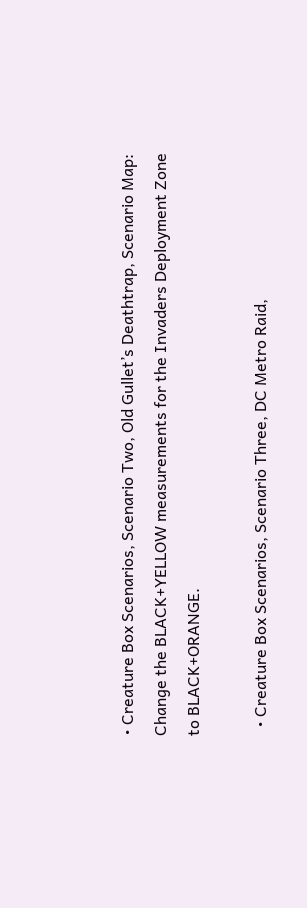• Creature Box Scenarios, Scenario Two, Old Gullet’s Deathtrap, Scenario Map: Change the BLACK+YELLOW measurements for the Invaders Deployment Zone to BLACK+ORANGE.

  • Creature Box Scenarios, Scenario Three, DC Metro Raid,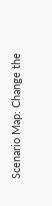Scenario Map: Change the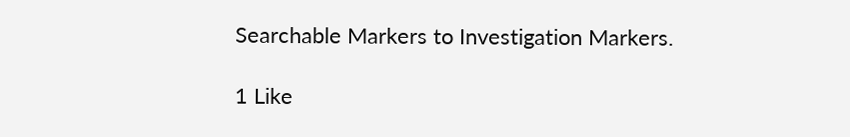Searchable Markers to Investigation Markers.

1 Like